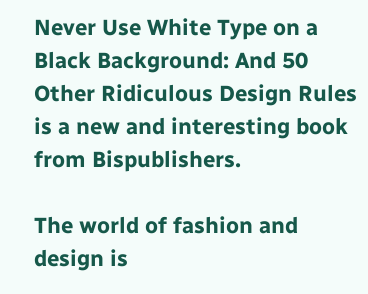Never Use White Type on a Black Background: And 50 Other Ridiculous Design Rules is a new and interesting book from Bispublishers.

The world of fashion and design is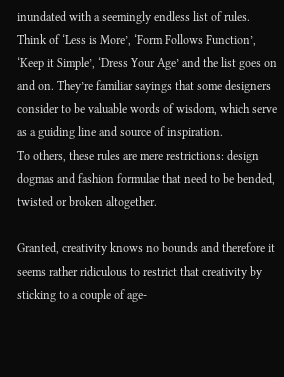inundated with a seemingly endless list of rules. Think of ‘Less is More’, ‘Form Follows Function’, ‘Keep it Simple’, ‘Dress Your Age’ and the list goes on and on. They’re familiar sayings that some designers consider to be valuable words of wisdom, which serve as a guiding line and source of inspiration.
To others, these rules are mere restrictions: design dogmas and fashion formulae that need to be bended, twisted or broken altogether.

Granted, creativity knows no bounds and therefore it seems rather ridiculous to restrict that creativity by sticking to a couple of age-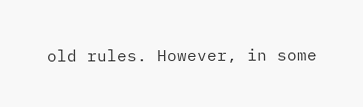old rules. However, in some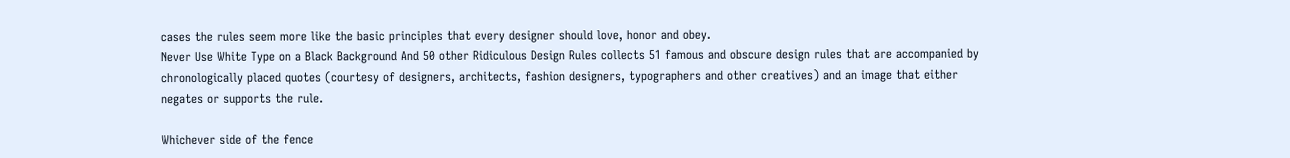cases the rules seem more like the basic principles that every designer should love, honor and obey.
Never Use White Type on a Black Background And 50 other Ridiculous Design Rules collects 51 famous and obscure design rules that are accompanied by chronologically placed quotes (courtesy of designers, architects, fashion designers, typographers and other creatives) and an image that either negates or supports the rule.

Whichever side of the fence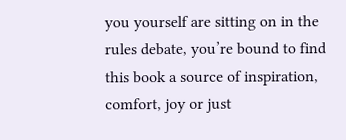you yourself are sitting on in the rules debate, you’re bound to find this book a source of inspiration, comfort, joy or just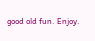good old fun. Enjoy.